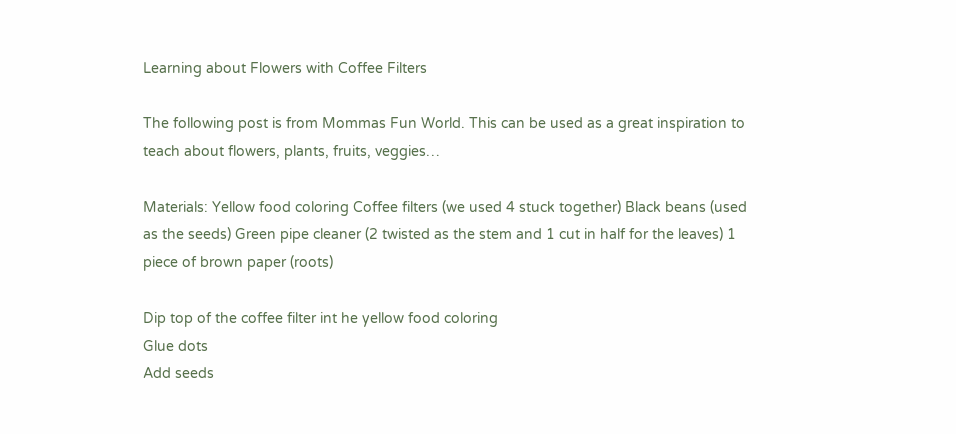Learning about Flowers with Coffee Filters

The following post is from Mommas Fun World. This can be used as a great inspiration to teach about flowers, plants, fruits, veggies…

Materials: Yellow food coloring Coffee filters (we used 4 stuck together) Black beans (used as the seeds) Green pipe cleaner (2 twisted as the stem and 1 cut in half for the leaves) 1 piece of brown paper (roots)

Dip top of the coffee filter int he yellow food coloring
Glue dots
Add seeds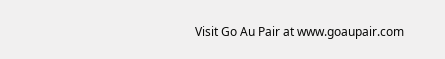Visit Go Au Pair at www.goaupair.com